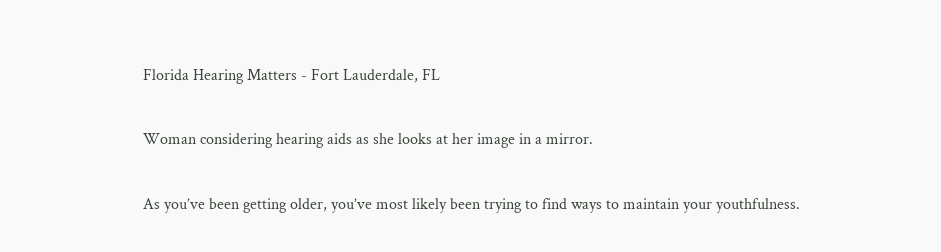Florida Hearing Matters - Fort Lauderdale, FL

Woman considering hearing aids as she looks at her image in a mirror.

As you’ve been getting older, you’ve most likely been trying to find ways to maintain your youthfulness.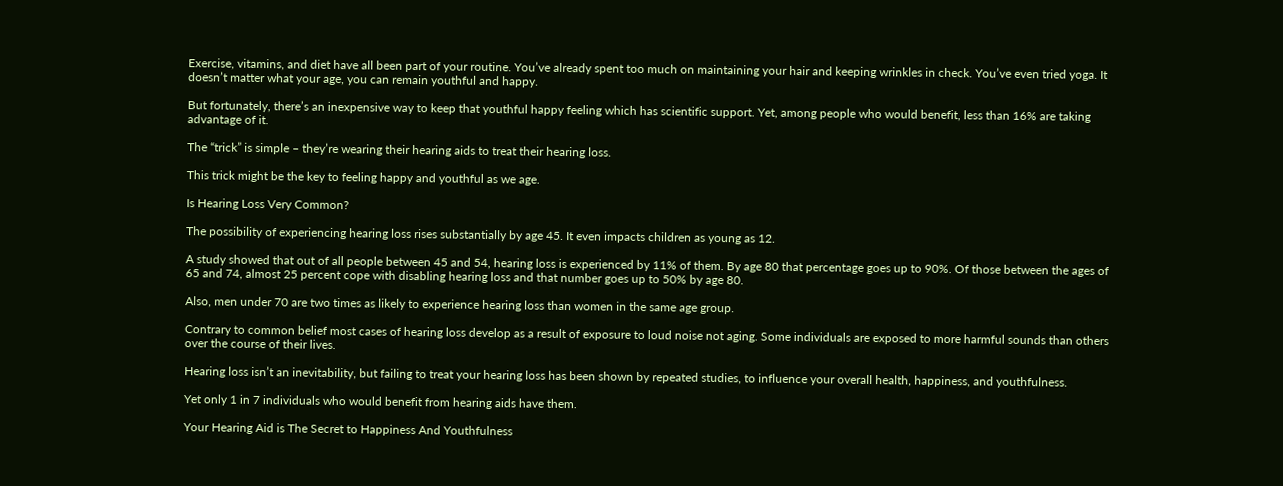Exercise, vitamins, and diet have all been part of your routine. You’ve already spent too much on maintaining your hair and keeping wrinkles in check. You’ve even tried yoga. It doesn’t matter what your age, you can remain youthful and happy.

But fortunately, there’s an inexpensive way to keep that youthful happy feeling which has scientific support. Yet, among people who would benefit, less than 16% are taking advantage of it.

The “trick” is simple – they’re wearing their hearing aids to treat their hearing loss.

This trick might be the key to feeling happy and youthful as we age.

Is Hearing Loss Very Common?

The possibility of experiencing hearing loss rises substantially by age 45. It even impacts children as young as 12.

A study showed that out of all people between 45 and 54, hearing loss is experienced by 11% of them. By age 80 that percentage goes up to 90%. Of those between the ages of 65 and 74, almost 25 percent cope with disabling hearing loss and that number goes up to 50% by age 80.

Also, men under 70 are two times as likely to experience hearing loss than women in the same age group.

Contrary to common belief most cases of hearing loss develop as a result of exposure to loud noise not aging. Some individuals are exposed to more harmful sounds than others over the course of their lives.

Hearing loss isn’t an inevitability, but failing to treat your hearing loss has been shown by repeated studies, to influence your overall health, happiness, and youthfulness.

Yet only 1 in 7 individuals who would benefit from hearing aids have them.

Your Hearing Aid is The Secret to Happiness And Youthfulness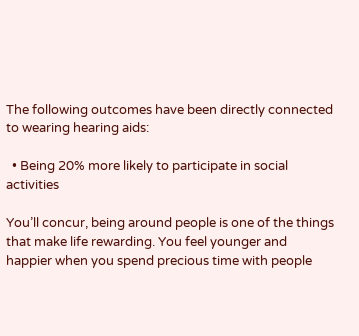The following outcomes have been directly connected to wearing hearing aids:

  • Being 20% more likely to participate in social activities

You’ll concur, being around people is one of the things that make life rewarding. You feel younger and happier when you spend precious time with people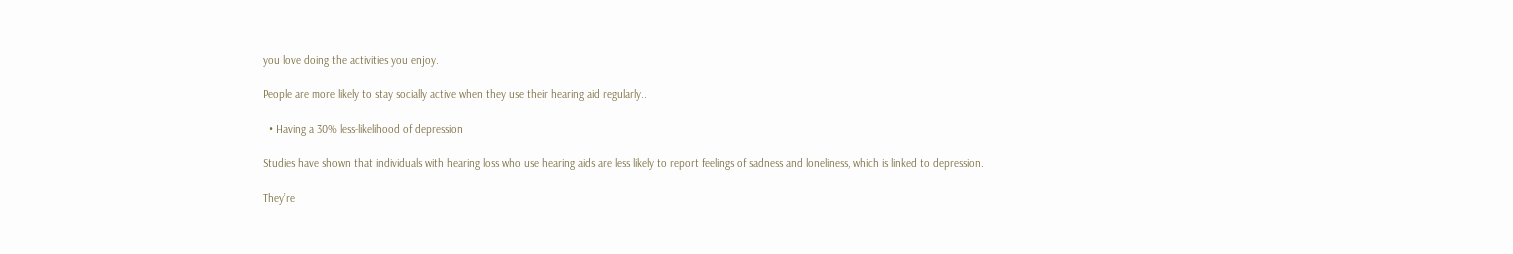you love doing the activities you enjoy.

People are more likely to stay socially active when they use their hearing aid regularly..

  • Having a 30% less-likelihood of depression

Studies have shown that individuals with hearing loss who use hearing aids are less likely to report feelings of sadness and loneliness, which is linked to depression.

They’re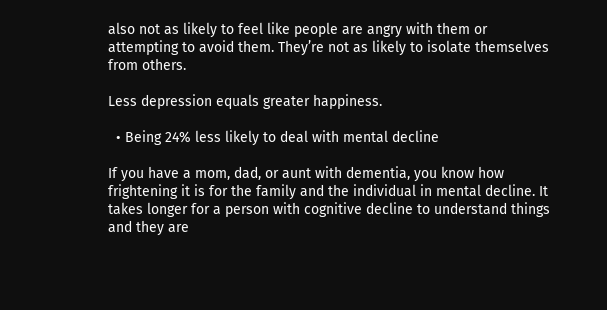also not as likely to feel like people are angry with them or attempting to avoid them. They’re not as likely to isolate themselves from others.

Less depression equals greater happiness.

  • Being 24% less likely to deal with mental decline

If you have a mom, dad, or aunt with dementia, you know how frightening it is for the family and the individual in mental decline. It takes longer for a person with cognitive decline to understand things and they are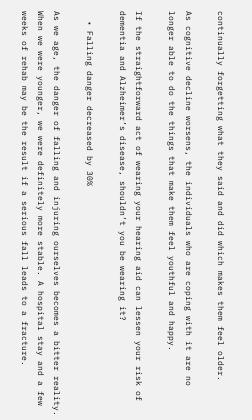continually forgetting what they said and did which makes them feel older.

As cognitive decline worsens, the individuals who are coping with it are no longer able to do the things that make them feel youthful and happy.

If the straightforward act of wearing your hearing aid can lessen your risk of dementia and Alzheimer’s disease, shouldn’t you be wearing it?

  • Falling danger decreased by 30%

As we age, the danger of falling and injuring ourselves becomes a bitter reality. When we were younger, we were definitely more stable. A hospital stay and a few weeks of rehab may be the result if a serious fall leads to a fracture.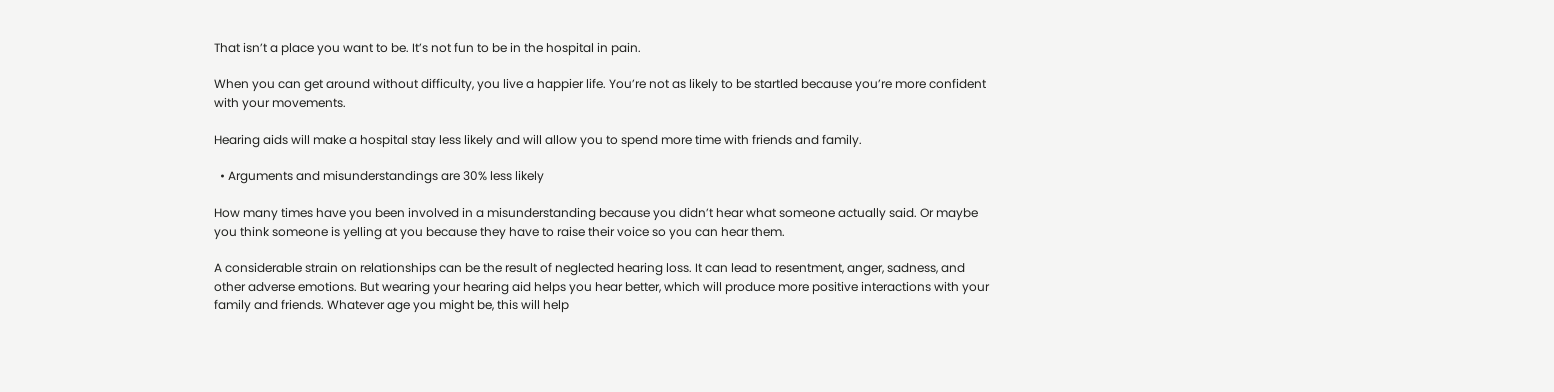That isn’t a place you want to be. It’s not fun to be in the hospital in pain.

When you can get around without difficulty, you live a happier life. You’re not as likely to be startled because you’re more confident with your movements.

Hearing aids will make a hospital stay less likely and will allow you to spend more time with friends and family.

  • Arguments and misunderstandings are 30% less likely

How many times have you been involved in a misunderstanding because you didn’t hear what someone actually said. Or maybe you think someone is yelling at you because they have to raise their voice so you can hear them.

A considerable strain on relationships can be the result of neglected hearing loss. It can lead to resentment, anger, sadness, and other adverse emotions. But wearing your hearing aid helps you hear better, which will produce more positive interactions with your family and friends. Whatever age you might be, this will help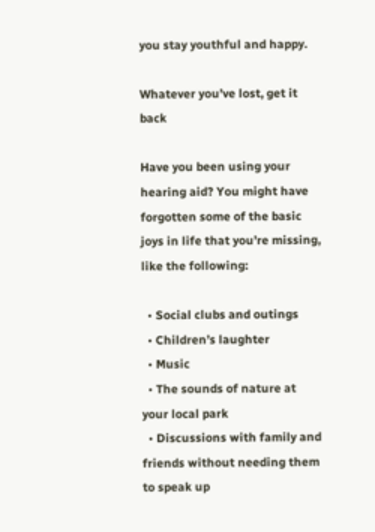you stay youthful and happy.

Whatever you’ve lost, get it back

Have you been using your hearing aid? You might have forgotten some of the basic joys in life that you’re missing, like the following:

  • Social clubs and outings
  • Children’s laughter
  • Music
  • The sounds of nature at your local park
  • Discussions with family and friends without needing them to speak up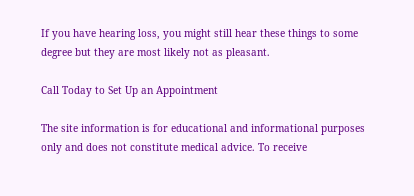If you have hearing loss, you might still hear these things to some degree but they are most likely not as pleasant.

Call Today to Set Up an Appointment

The site information is for educational and informational purposes only and does not constitute medical advice. To receive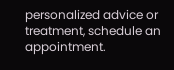personalized advice or treatment, schedule an appointment.